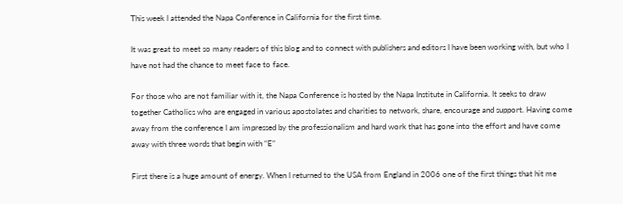This week I attended the Napa Conference in California for the first time.

It was great to meet so many readers of this blog and to connect with publishers and editors I have been working with, but who I have not had the chance to meet face to face.

For those who are not familiar with it, the Napa Conference is hosted by the Napa Institute in California. It seeks to draw together Catholics who are engaged in various apostolates and charities to network, share, encourage and support. Having come away from the conference I am impressed by the professionalism and hard work that has gone into the effort and have come away with three words that begin with “E”

First there is a huge amount of energy. When I returned to the USA from England in 2006 one of the first things that hit me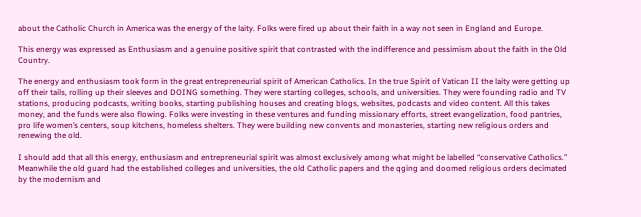about the Catholic Church in America was the energy of the laity. Folks were fired up about their faith in a way not seen in England and Europe.

This energy was expressed as Enthusiasm and a genuine positive spirit that contrasted with the indifference and pessimism about the faith in the Old Country.

The energy and enthusiasm took form in the great entrepreneurial spirit of American Catholics. In the true Spirit of Vatican II the laity were getting up off their tails, rolling up their sleeves and DOING something. They were starting colleges, schools, and universities. They were founding radio and TV stations, producing podcasts, writing books, starting publishing houses and creating blogs, websites, podcasts and video content. All this takes money, and the funds were also flowing. Folks were investing in these ventures and funding missionary efforts, street evangelization, food pantries, pro life women’s centers, soup kitchens, homeless shelters. They were building new convents and monasteries, starting new religious orders and renewing the old.

I should add that all this energy, enthusiasm and entrepreneurial spirit was almost exclusively among what might be labelled “conservative Catholics.” Meanwhile the old guard had the established colleges and universities, the old Catholic papers and the qging and doomed religious orders decimated by the modernism and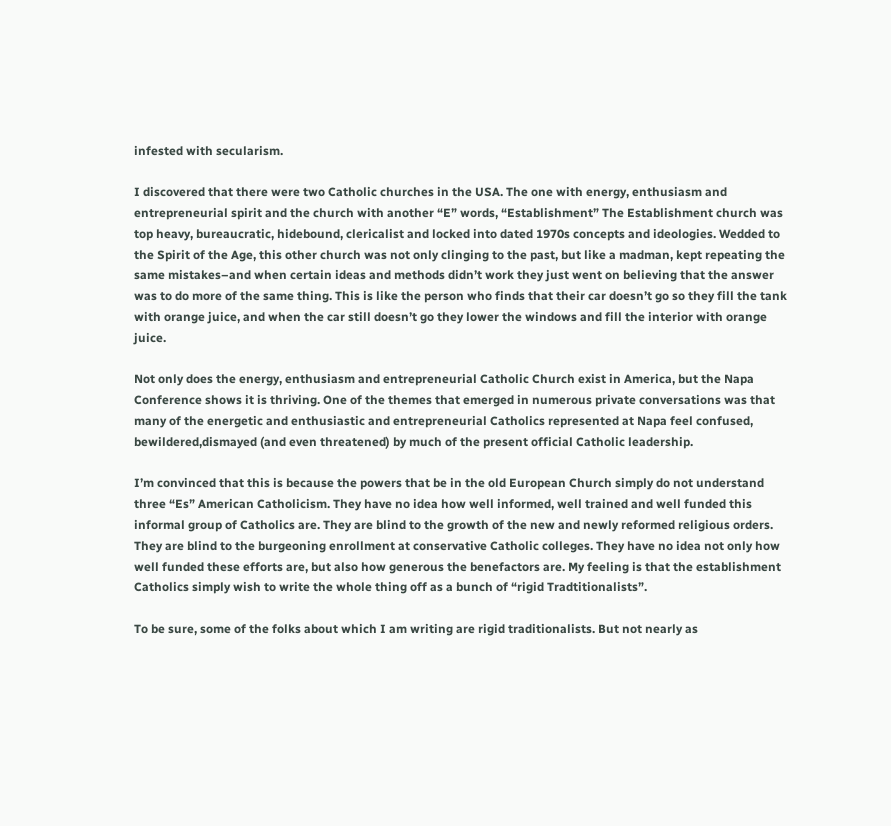infested with secularism.

I discovered that there were two Catholic churches in the USA. The one with energy, enthusiasm and entrepreneurial spirit and the church with another “E” words, “Establishment” The Establishment church was top heavy, bureaucratic, hidebound, clericalist and locked into dated 1970s concepts and ideologies. Wedded to the Spirit of the Age, this other church was not only clinging to the past, but like a madman, kept repeating the same mistakes–and when certain ideas and methods didn’t work they just went on believing that the answer was to do more of the same thing. This is like the person who finds that their car doesn’t go so they fill the tank with orange juice, and when the car still doesn’t go they lower the windows and fill the interior with orange juice.

Not only does the energy, enthusiasm and entrepreneurial Catholic Church exist in America, but the Napa Conference shows it is thriving. One of the themes that emerged in numerous private conversations was that many of the energetic and enthusiastic and entrepreneurial Catholics represented at Napa feel confused, bewildered,dismayed (and even threatened) by much of the present official Catholic leadership.

I’m convinced that this is because the powers that be in the old European Church simply do not understand three “Es” American Catholicism. They have no idea how well informed, well trained and well funded this informal group of Catholics are. They are blind to the growth of the new and newly reformed religious orders. They are blind to the burgeoning enrollment at conservative Catholic colleges. They have no idea not only how well funded these efforts are, but also how generous the benefactors are. My feeling is that the establishment Catholics simply wish to write the whole thing off as a bunch of “rigid Tradtitionalists”.

To be sure, some of the folks about which I am writing are rigid traditionalists. But not nearly as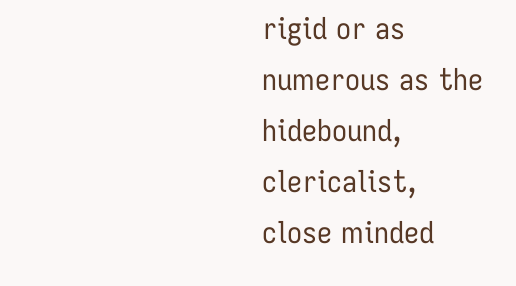rigid or as numerous as the hidebound, clericalist, close minded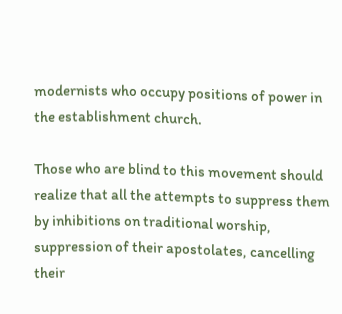modernists who occupy positions of power in the establishment church.

Those who are blind to this movement should realize that all the attempts to suppress them by inhibitions on traditional worship, suppression of their apostolates, cancelling their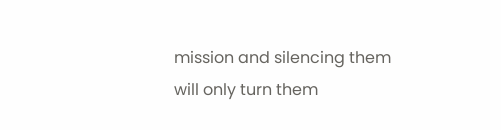mission and silencing them will only turn them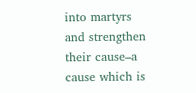into martyrs and strengthen their cause–a cause which is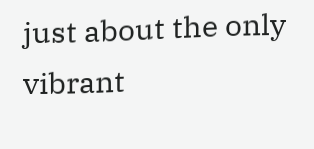just about the only vibrant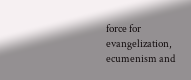force for evangelization, ecumenism and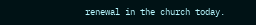renewal in the church today.